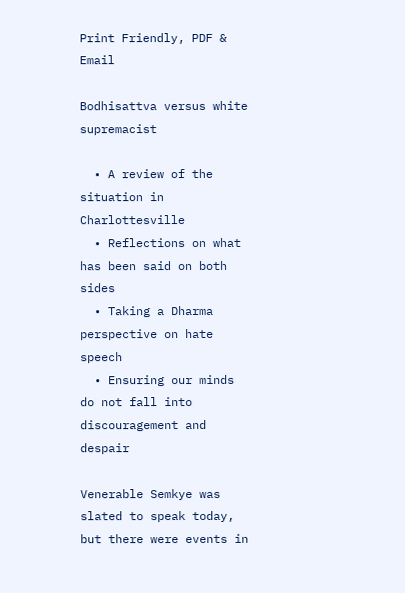Print Friendly, PDF & Email

Bodhisattva versus white supremacist

  • A review of the situation in Charlottesville
  • Reflections on what has been said on both sides
  • Taking a Dharma perspective on hate speech
  • Ensuring our minds do not fall into discouragement and despair

Venerable Semkye was slated to speak today, but there were events in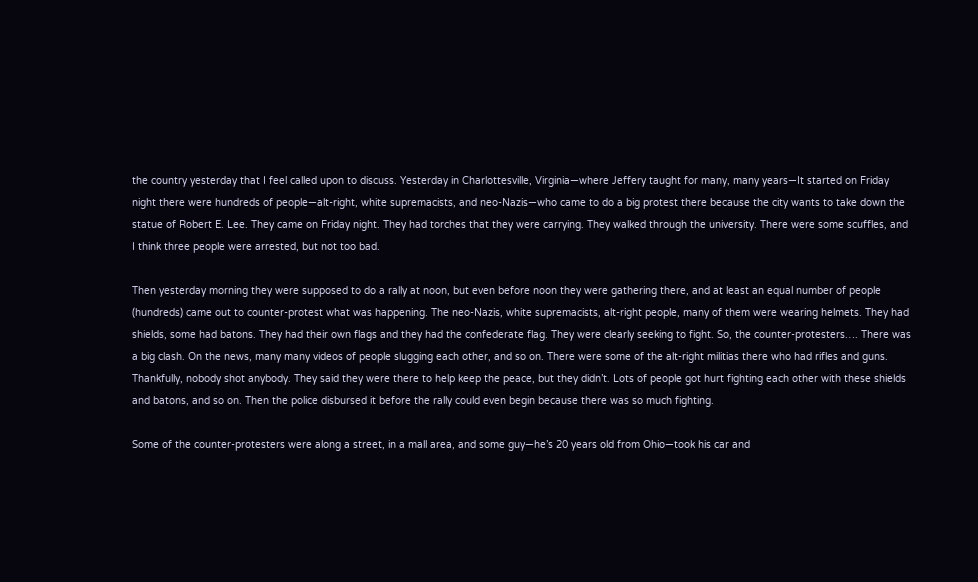the country yesterday that I feel called upon to discuss. Yesterday in Charlottesville, Virginia—where Jeffery taught for many, many years—It started on Friday night there were hundreds of people—alt-right, white supremacists, and neo-Nazis—who came to do a big protest there because the city wants to take down the statue of Robert E. Lee. They came on Friday night. They had torches that they were carrying. They walked through the university. There were some scuffles, and I think three people were arrested, but not too bad.

Then yesterday morning they were supposed to do a rally at noon, but even before noon they were gathering there, and at least an equal number of people (hundreds) came out to counter-protest what was happening. The neo-Nazis, white supremacists, alt-right people, many of them were wearing helmets. They had shields, some had batons. They had their own flags and they had the confederate flag. They were clearly seeking to fight. So, the counter-protesters…. There was a big clash. On the news, many many videos of people slugging each other, and so on. There were some of the alt-right militias there who had rifles and guns. Thankfully, nobody shot anybody. They said they were there to help keep the peace, but they didn’t. Lots of people got hurt fighting each other with these shields and batons, and so on. Then the police disbursed it before the rally could even begin because there was so much fighting.

Some of the counter-protesters were along a street, in a mall area, and some guy—he’s 20 years old from Ohio—took his car and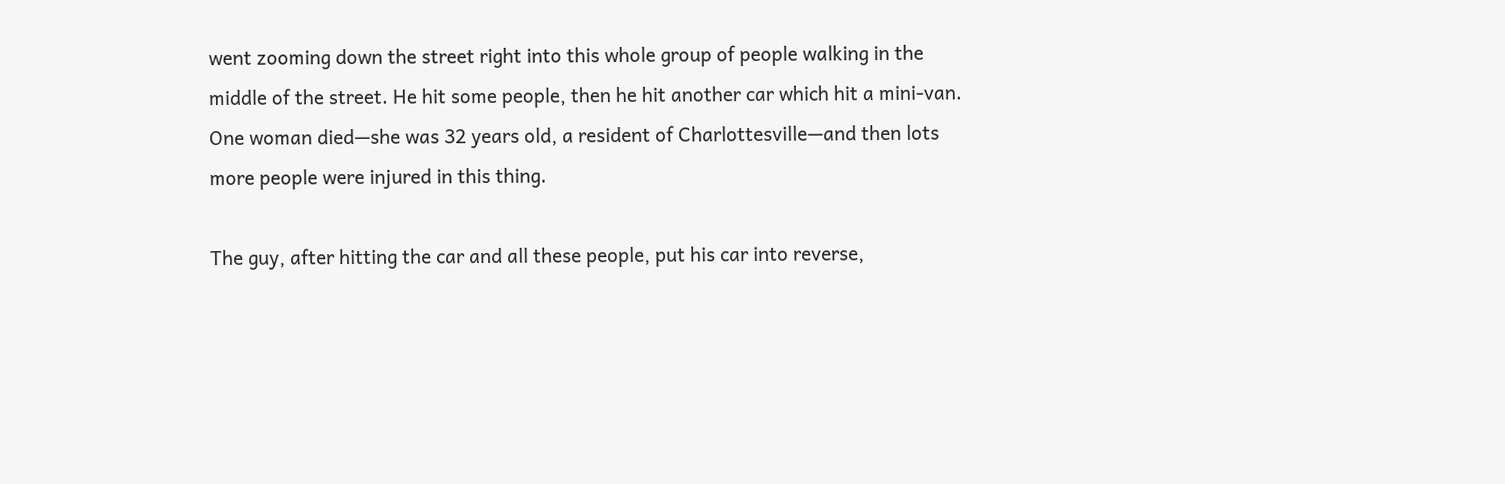went zooming down the street right into this whole group of people walking in the middle of the street. He hit some people, then he hit another car which hit a mini-van. One woman died—she was 32 years old, a resident of Charlottesville—and then lots more people were injured in this thing.

The guy, after hitting the car and all these people, put his car into reverse,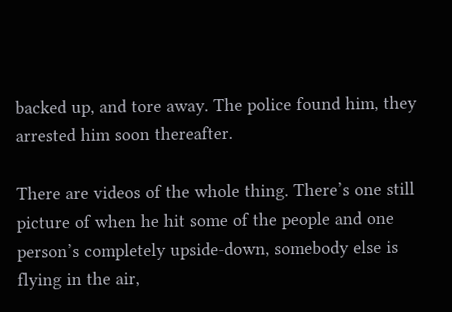backed up, and tore away. The police found him, they arrested him soon thereafter.

There are videos of the whole thing. There’s one still picture of when he hit some of the people and one person’s completely upside-down, somebody else is flying in the air,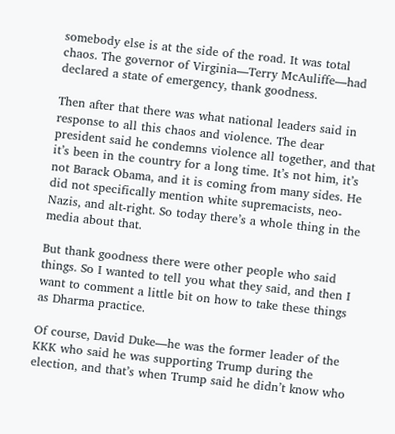somebody else is at the side of the road. It was total chaos. The governor of Virginia—Terry McAuliffe—had declared a state of emergency, thank goodness.

Then after that there was what national leaders said in response to all this chaos and violence. The dear president said he condemns violence all together, and that it’s been in the country for a long time. It’s not him, it’s not Barack Obama, and it is coming from many sides. He did not specifically mention white supremacists, neo-Nazis, and alt-right. So today there’s a whole thing in the media about that.

But thank goodness there were other people who said things. So I wanted to tell you what they said, and then I want to comment a little bit on how to take these things as Dharma practice.

Of course, David Duke—he was the former leader of the KKK who said he was supporting Trump during the election, and that’s when Trump said he didn’t know who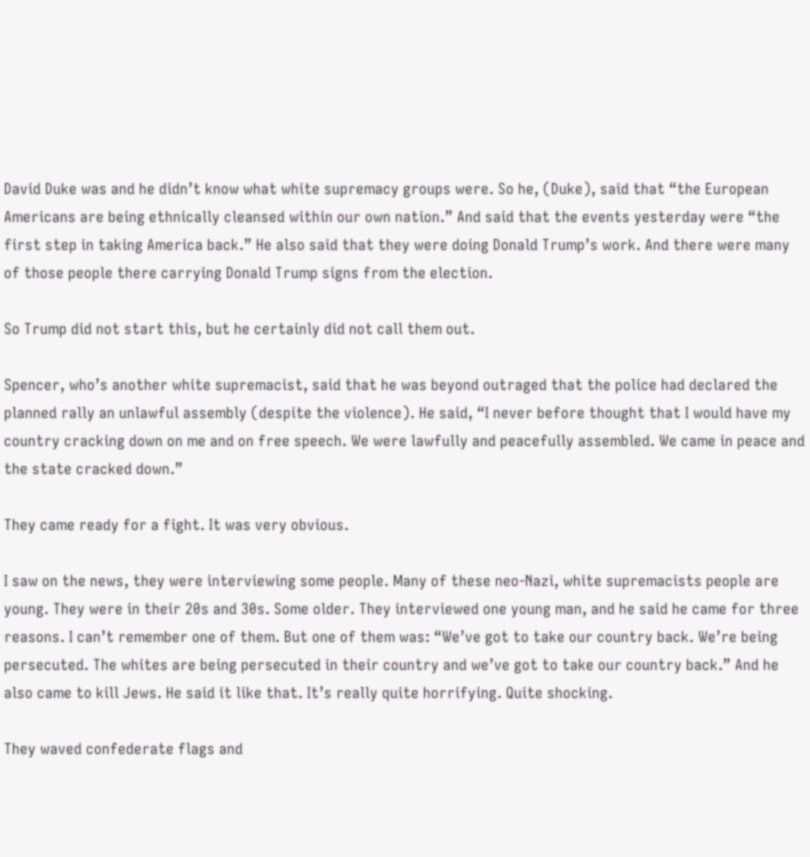David Duke was and he didn’t know what white supremacy groups were. So he, (Duke), said that “the European Americans are being ethnically cleansed within our own nation.” And said that the events yesterday were “the first step in taking America back.” He also said that they were doing Donald Trump’s work. And there were many of those people there carrying Donald Trump signs from the election.

So Trump did not start this, but he certainly did not call them out.

Spencer, who’s another white supremacist, said that he was beyond outraged that the police had declared the planned rally an unlawful assembly (despite the violence). He said, “I never before thought that I would have my country cracking down on me and on free speech. We were lawfully and peacefully assembled. We came in peace and the state cracked down.”

They came ready for a fight. It was very obvious.

I saw on the news, they were interviewing some people. Many of these neo-Nazi, white supremacists people are young. They were in their 20s and 30s. Some older. They interviewed one young man, and he said he came for three reasons. I can’t remember one of them. But one of them was: “We’ve got to take our country back. We’re being persecuted. The whites are being persecuted in their country and we’ve got to take our country back.” And he also came to kill Jews. He said it like that. It’s really quite horrifying. Quite shocking.

They waved confederate flags and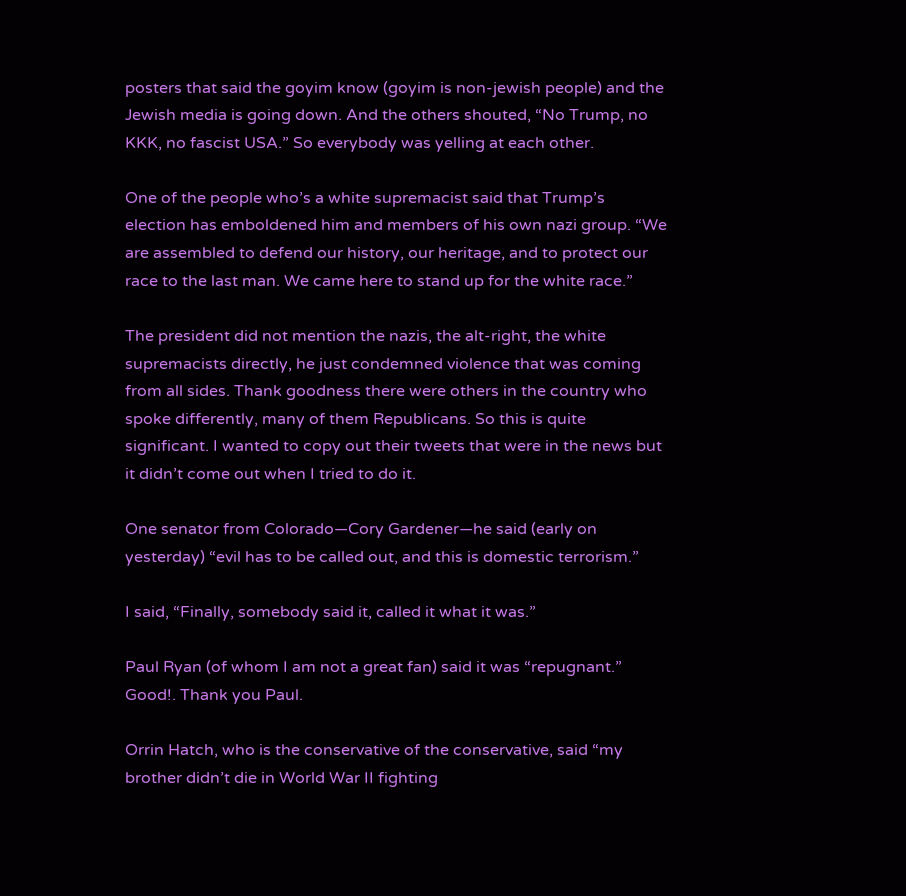posters that said the goyim know (goyim is non-jewish people) and the Jewish media is going down. And the others shouted, “No Trump, no KKK, no fascist USA.” So everybody was yelling at each other.

One of the people who’s a white supremacist said that Trump’s election has emboldened him and members of his own nazi group. “We are assembled to defend our history, our heritage, and to protect our race to the last man. We came here to stand up for the white race.”

The president did not mention the nazis, the alt-right, the white supremacists directly, he just condemned violence that was coming from all sides. Thank goodness there were others in the country who spoke differently, many of them Republicans. So this is quite significant. I wanted to copy out their tweets that were in the news but it didn’t come out when I tried to do it.

One senator from Colorado—Cory Gardener—he said (early on yesterday) “evil has to be called out, and this is domestic terrorism.”

I said, “Finally, somebody said it, called it what it was.”

Paul Ryan (of whom I am not a great fan) said it was “repugnant.” Good!. Thank you Paul.

Orrin Hatch, who is the conservative of the conservative, said “my brother didn’t die in World War II fighting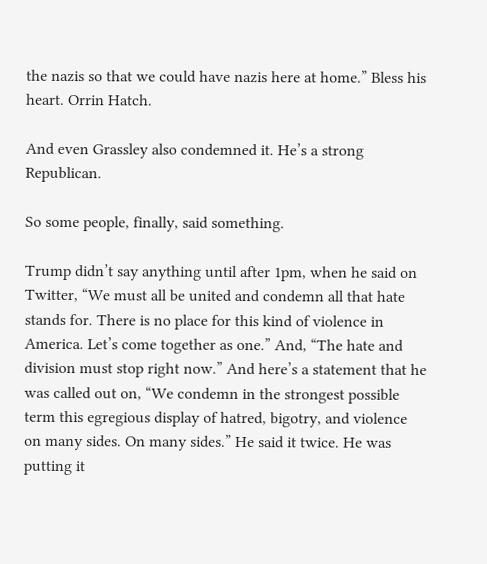the nazis so that we could have nazis here at home.” Bless his heart. Orrin Hatch.

And even Grassley also condemned it. He’s a strong Republican.

So some people, finally, said something.

Trump didn’t say anything until after 1pm, when he said on Twitter, “We must all be united and condemn all that hate stands for. There is no place for this kind of violence in America. Let’s come together as one.” And, “The hate and division must stop right now.” And here’s a statement that he was called out on, “We condemn in the strongest possible term this egregious display of hatred, bigotry, and violence on many sides. On many sides.” He said it twice. He was putting it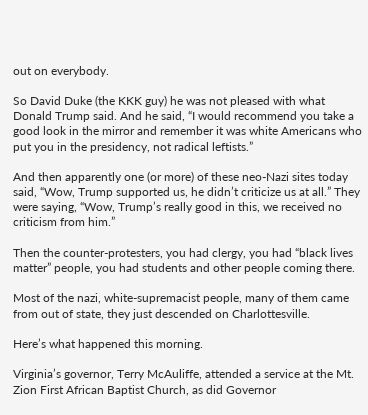out on everybody.

So David Duke (the KKK guy) he was not pleased with what Donald Trump said. And he said, “I would recommend you take a good look in the mirror and remember it was white Americans who put you in the presidency, not radical leftists.”

And then apparently one (or more) of these neo-Nazi sites today said, “Wow, Trump supported us, he didn’t criticize us at all.” They were saying, “Wow, Trump’s really good in this, we received no criticism from him.”

Then the counter-protesters, you had clergy, you had “black lives matter” people, you had students and other people coming there.

Most of the nazi, white-supremacist people, many of them came from out of state, they just descended on Charlottesville.

Here’s what happened this morning.

Virginia’s governor, Terry McAuliffe, attended a service at the Mt. Zion First African Baptist Church, as did Governor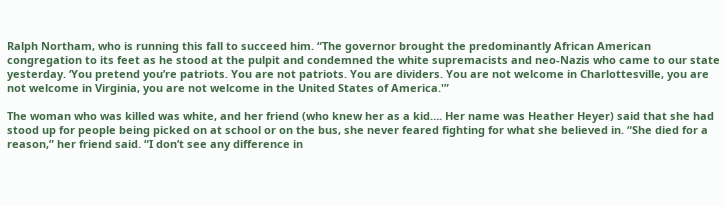Ralph Northam, who is running this fall to succeed him. “The governor brought the predominantly African American congregation to its feet as he stood at the pulpit and condemned the white supremacists and neo-Nazis who came to our state yesterday. ‘You pretend you’re patriots. You are not patriots. You are dividers. You are not welcome in Charlottesville, you are not welcome in Virginia, you are not welcome in the United States of America.'”

The woman who was killed was white, and her friend (who knew her as a kid…. Her name was Heather Heyer) said that she had stood up for people being picked on at school or on the bus, she never feared fighting for what she believed in. “She died for a reason,” her friend said. “I don’t see any difference in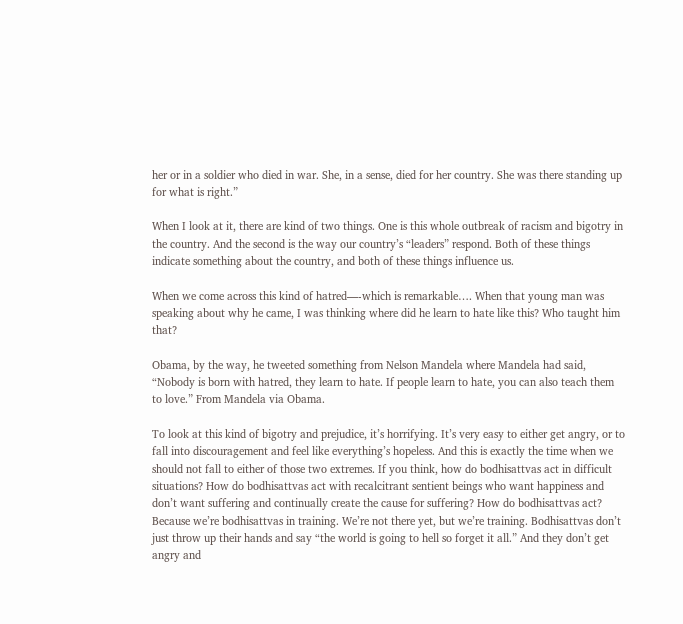her or in a soldier who died in war. She, in a sense, died for her country. She was there standing up for what is right.”

When I look at it, there are kind of two things. One is this whole outbreak of racism and bigotry in the country. And the second is the way our country’s “leaders” respond. Both of these things indicate something about the country, and both of these things influence us.

When we come across this kind of hatred—-which is remarkable…. When that young man was speaking about why he came, I was thinking where did he learn to hate like this? Who taught him that?

Obama, by the way, he tweeted something from Nelson Mandela where Mandela had said, “Nobody is born with hatred, they learn to hate. If people learn to hate, you can also teach them to love.” From Mandela via Obama.

To look at this kind of bigotry and prejudice, it’s horrifying. It’s very easy to either get angry, or to fall into discouragement and feel like everything’s hopeless. And this is exactly the time when we should not fall to either of those two extremes. If you think, how do bodhisattvas act in difficult situations? How do bodhisattvas act with recalcitrant sentient beings who want happiness and don’t want suffering and continually create the cause for suffering? How do bodhisattvas act? Because we’re bodhisattvas in training. We’re not there yet, but we’re training. Bodhisattvas don’t just throw up their hands and say “the world is going to hell so forget it all.” And they don’t get angry and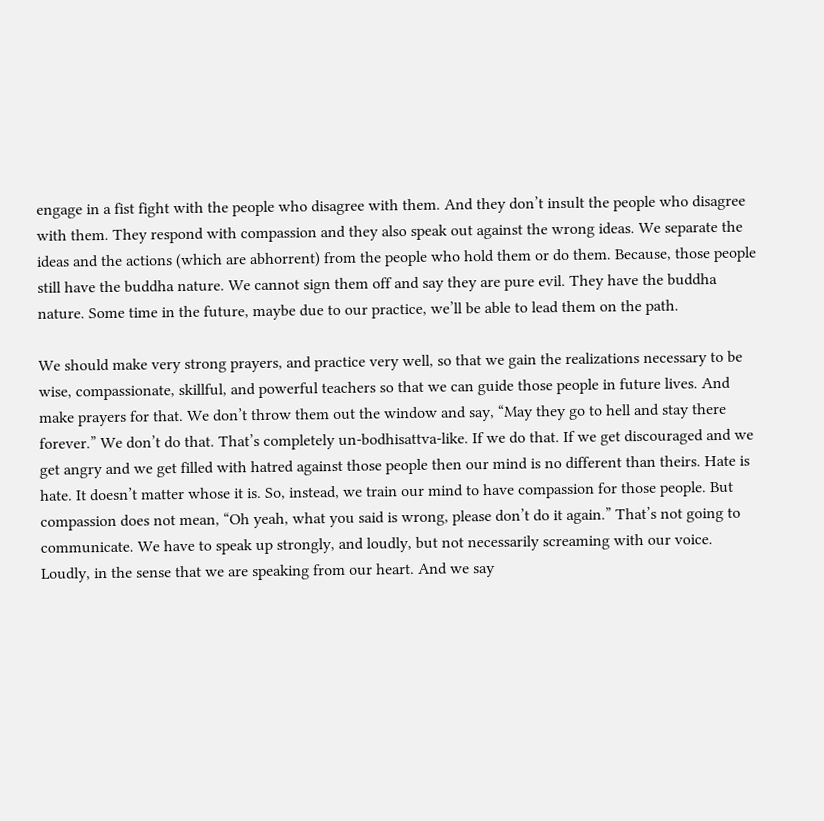engage in a fist fight with the people who disagree with them. And they don’t insult the people who disagree with them. They respond with compassion and they also speak out against the wrong ideas. We separate the ideas and the actions (which are abhorrent) from the people who hold them or do them. Because, those people still have the buddha nature. We cannot sign them off and say they are pure evil. They have the buddha nature. Some time in the future, maybe due to our practice, we’ll be able to lead them on the path.

We should make very strong prayers, and practice very well, so that we gain the realizations necessary to be wise, compassionate, skillful, and powerful teachers so that we can guide those people in future lives. And make prayers for that. We don’t throw them out the window and say, “May they go to hell and stay there forever.” We don’t do that. That’s completely un-bodhisattva-like. If we do that. If we get discouraged and we get angry and we get filled with hatred against those people then our mind is no different than theirs. Hate is hate. It doesn’t matter whose it is. So, instead, we train our mind to have compassion for those people. But compassion does not mean, “Oh yeah, what you said is wrong, please don’t do it again.” That’s not going to communicate. We have to speak up strongly, and loudly, but not necessarily screaming with our voice. Loudly, in the sense that we are speaking from our heart. And we say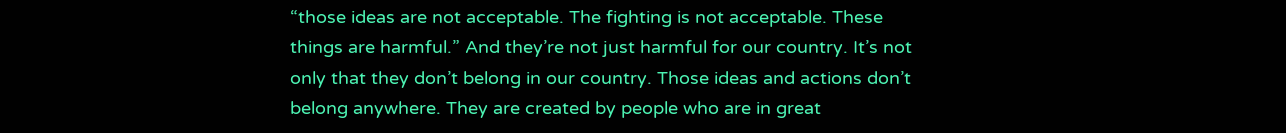“those ideas are not acceptable. The fighting is not acceptable. These things are harmful.” And they’re not just harmful for our country. It’s not only that they don’t belong in our country. Those ideas and actions don’t belong anywhere. They are created by people who are in great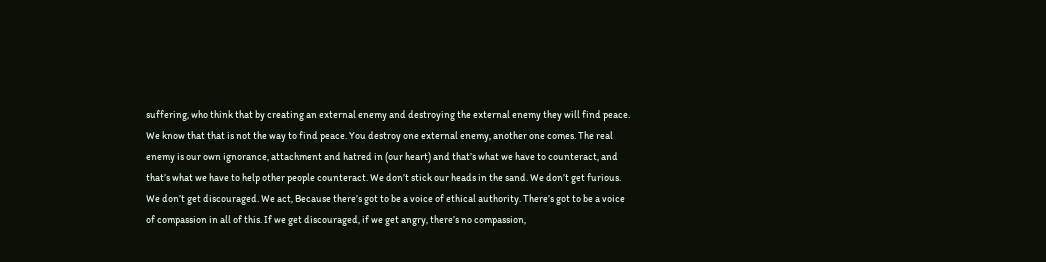suffering, who think that by creating an external enemy and destroying the external enemy they will find peace. We know that that is not the way to find peace. You destroy one external enemy, another one comes. The real enemy is our own ignorance, attachment and hatred in (our heart) and that’s what we have to counteract, and that’s what we have to help other people counteract. We don’t stick our heads in the sand. We don’t get furious. We don’t get discouraged. We act, Because there’s got to be a voice of ethical authority. There’s got to be a voice of compassion in all of this. If we get discouraged, if we get angry, there’s no compassion,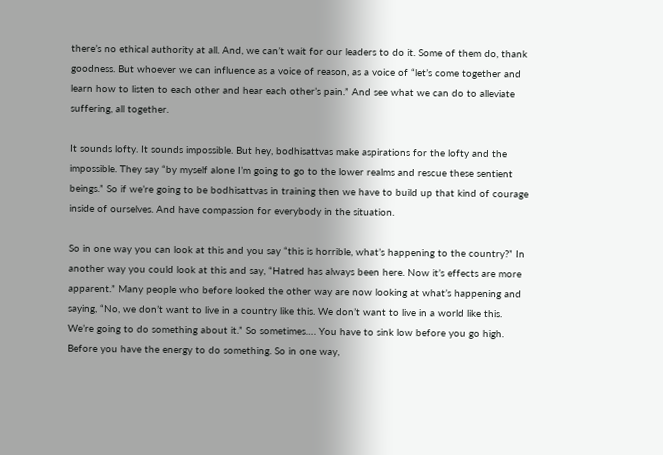there’s no ethical authority at all. And, we can’t wait for our leaders to do it. Some of them do, thank goodness. But whoever we can influence as a voice of reason, as a voice of “let’s come together and learn how to listen to each other and hear each other’s pain.” And see what we can do to alleviate suffering, all together.

It sounds lofty. It sounds impossible. But hey, bodhisattvas make aspirations for the lofty and the impossible. They say “by myself alone I’m going to go to the lower realms and rescue these sentient beings.” So if we’re going to be bodhisattvas in training then we have to build up that kind of courage inside of ourselves. And have compassion for everybody in the situation.

So in one way you can look at this and you say “this is horrible, what’s happening to the country?” In another way you could look at this and say, “Hatred has always been here. Now it’s effects are more apparent.” Many people who before looked the other way are now looking at what’s happening and saying, “No, we don’t want to live in a country like this. We don’t want to live in a world like this. We’re going to do something about it.” So sometimes…. You have to sink low before you go high. Before you have the energy to do something. So in one way,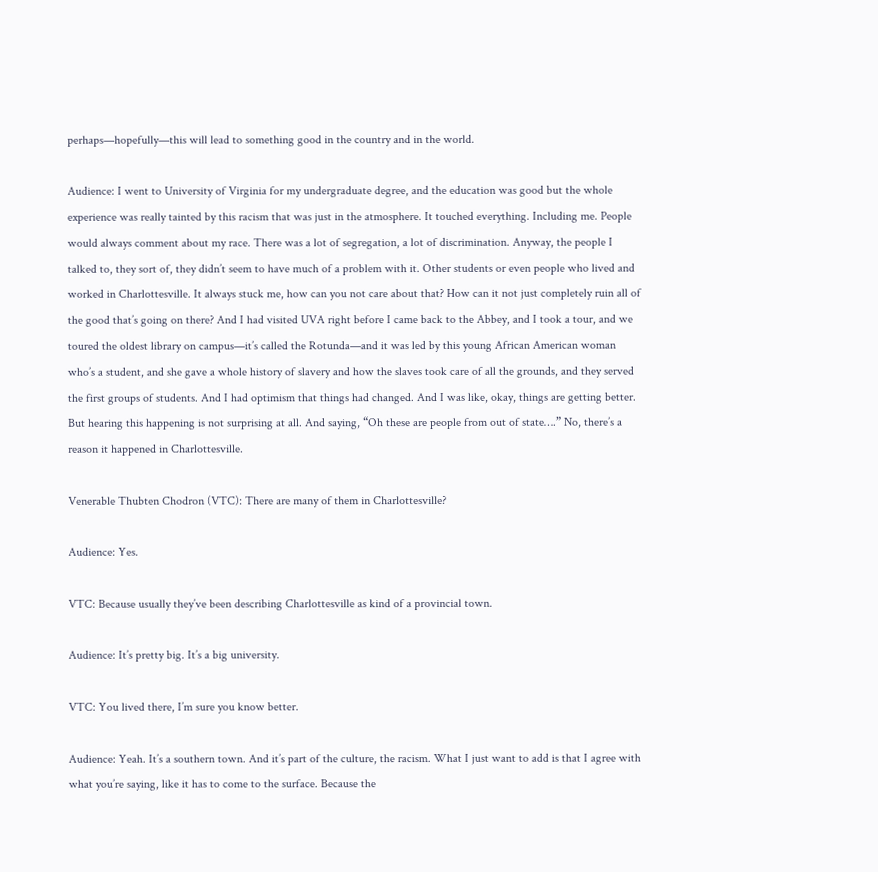perhaps—hopefully—this will lead to something good in the country and in the world.

Audience: I went to University of Virginia for my undergraduate degree, and the education was good but the whole experience was really tainted by this racism that was just in the atmosphere. It touched everything. Including me. People would always comment about my race. There was a lot of segregation, a lot of discrimination. Anyway, the people I talked to, they sort of, they didn’t seem to have much of a problem with it. Other students or even people who lived and worked in Charlottesville. It always stuck me, how can you not care about that? How can it not just completely ruin all of the good that’s going on there? And I had visited UVA right before I came back to the Abbey, and I took a tour, and we toured the oldest library on campus—it’s called the Rotunda—and it was led by this young African American woman who’s a student, and she gave a whole history of slavery and how the slaves took care of all the grounds, and they served the first groups of students. And I had optimism that things had changed. And I was like, okay, things are getting better. But hearing this happening is not surprising at all. And saying, “Oh these are people from out of state….” No, there’s a reason it happened in Charlottesville.

Venerable Thubten Chodron (VTC): There are many of them in Charlottesville?

Audience: Yes.

VTC: Because usually they’ve been describing Charlottesville as kind of a provincial town.

Audience: It’s pretty big. It’s a big university.

VTC: You lived there, I’m sure you know better.

Audience: Yeah. It’s a southern town. And it’s part of the culture, the racism. What I just want to add is that I agree with what you’re saying, like it has to come to the surface. Because the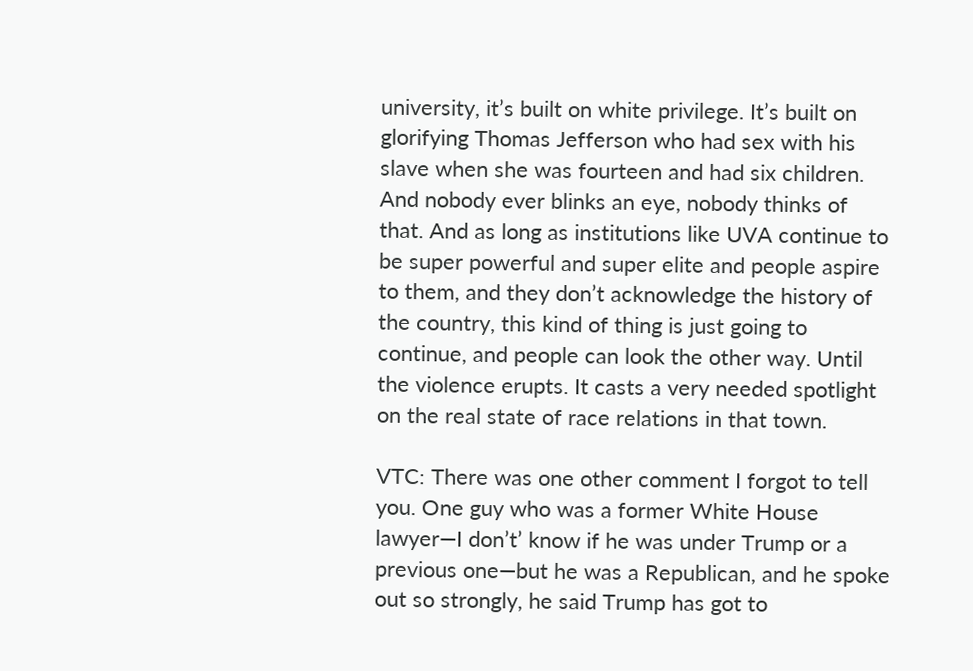university, it’s built on white privilege. It’s built on glorifying Thomas Jefferson who had sex with his slave when she was fourteen and had six children. And nobody ever blinks an eye, nobody thinks of that. And as long as institutions like UVA continue to be super powerful and super elite and people aspire to them, and they don’t acknowledge the history of the country, this kind of thing is just going to continue, and people can look the other way. Until the violence erupts. It casts a very needed spotlight on the real state of race relations in that town.

VTC: There was one other comment I forgot to tell you. One guy who was a former White House lawyer—I don’t’ know if he was under Trump or a previous one—but he was a Republican, and he spoke out so strongly, he said Trump has got to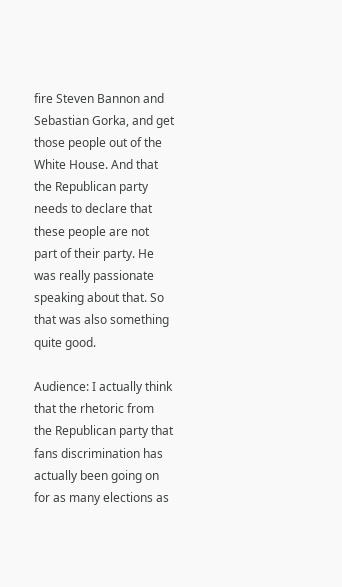fire Steven Bannon and Sebastian Gorka, and get those people out of the White House. And that the Republican party needs to declare that these people are not part of their party. He was really passionate speaking about that. So that was also something quite good.

Audience: I actually think that the rhetoric from the Republican party that fans discrimination has actually been going on for as many elections as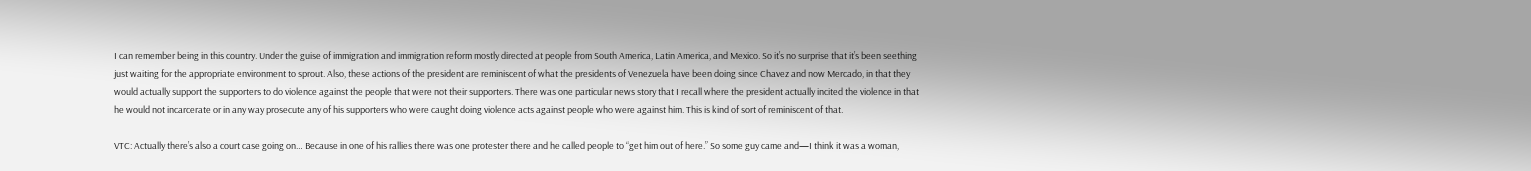I can remember being in this country. Under the guise of immigration and immigration reform mostly directed at people from South America, Latin America, and Mexico. So it’s no surprise that it’s been seething just waiting for the appropriate environment to sprout. Also, these actions of the president are reminiscent of what the presidents of Venezuela have been doing since Chavez and now Mercado, in that they would actually support the supporters to do violence against the people that were not their supporters. There was one particular news story that I recall where the president actually incited the violence in that he would not incarcerate or in any way prosecute any of his supporters who were caught doing violence acts against people who were against him. This is kind of sort of reminiscent of that.

VTC: Actually there’s also a court case going on… Because in one of his rallies there was one protester there and he called people to “get him out of here.” So some guy came and—I think it was a woman,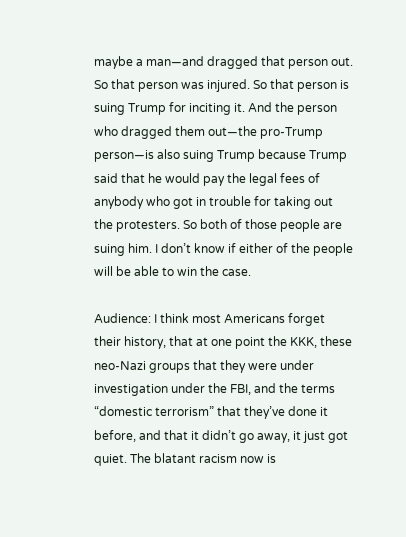maybe a man—and dragged that person out. So that person was injured. So that person is suing Trump for inciting it. And the person who dragged them out—the pro-Trump person—is also suing Trump because Trump said that he would pay the legal fees of anybody who got in trouble for taking out the protesters. So both of those people are suing him. I don’t know if either of the people will be able to win the case.

Audience: I think most Americans forget their history, that at one point the KKK, these neo-Nazi groups that they were under investigation under the FBI, and the terms “domestic terrorism” that they’ve done it before, and that it didn’t go away, it just got quiet. The blatant racism now is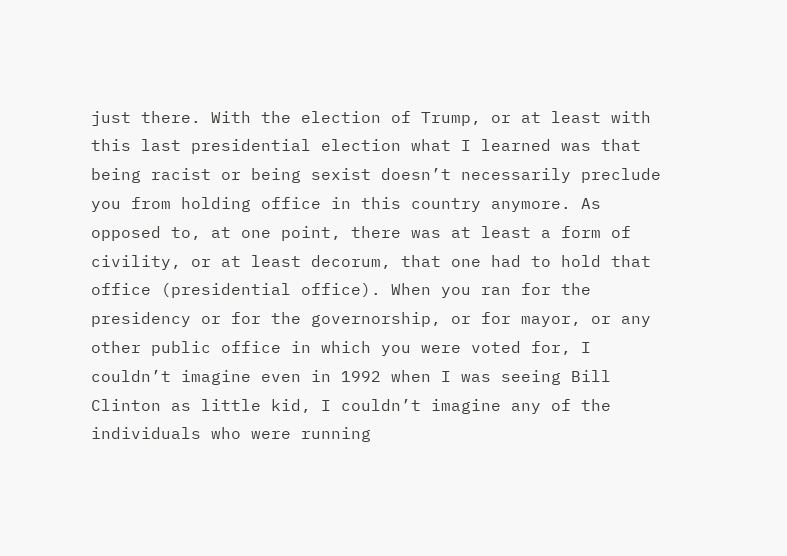just there. With the election of Trump, or at least with this last presidential election what I learned was that being racist or being sexist doesn’t necessarily preclude you from holding office in this country anymore. As opposed to, at one point, there was at least a form of civility, or at least decorum, that one had to hold that office (presidential office). When you ran for the presidency or for the governorship, or for mayor, or any other public office in which you were voted for, I couldn’t imagine even in 1992 when I was seeing Bill Clinton as little kid, I couldn’t imagine any of the individuals who were running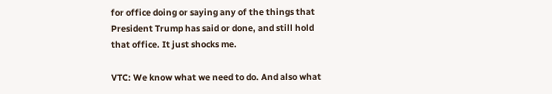for office doing or saying any of the things that President Trump has said or done, and still hold that office. It just shocks me.

VTC: We know what we need to do. And also what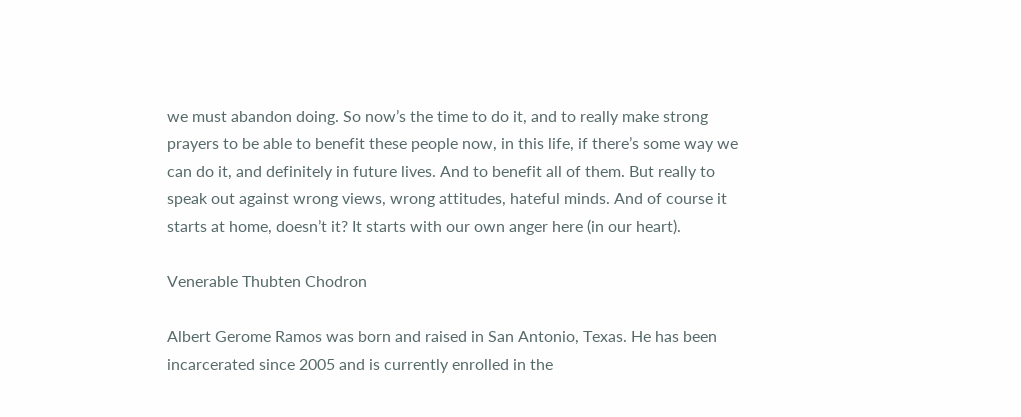we must abandon doing. So now’s the time to do it, and to really make strong prayers to be able to benefit these people now, in this life, if there’s some way we can do it, and definitely in future lives. And to benefit all of them. But really to speak out against wrong views, wrong attitudes, hateful minds. And of course it starts at home, doesn’t it? It starts with our own anger here (in our heart).

Venerable Thubten Chodron

Albert Gerome Ramos was born and raised in San Antonio, Texas. He has been incarcerated since 2005 and is currently enrolled in the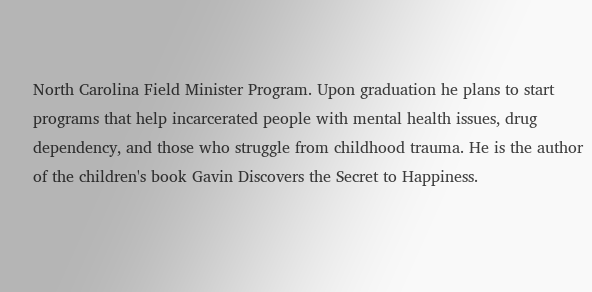North Carolina Field Minister Program. Upon graduation he plans to start programs that help incarcerated people with mental health issues, drug dependency, and those who struggle from childhood trauma. He is the author of the children's book Gavin Discovers the Secret to Happiness.